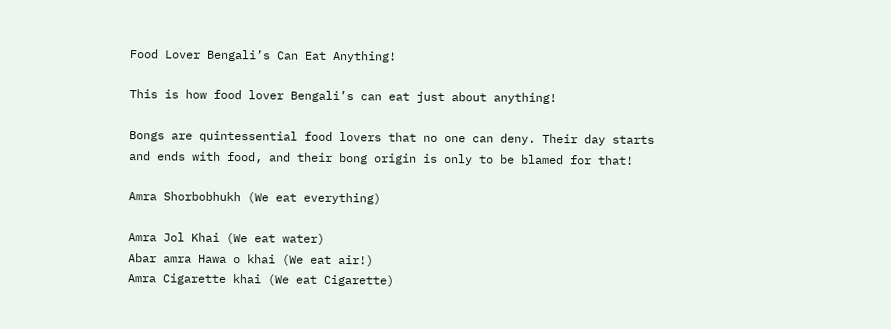Food Lover Bengali’s Can Eat Anything!

This is how food lover Bengali’s can eat just about anything!

Bongs are quintessential food lovers that no one can deny. Their day starts and ends with food, and their bong origin is only to be blamed for that!

Amra Shorbobhukh (We eat everything)

Amra Jol Khai (We eat water)
Abar amra Hawa o khai (We eat air!)
Amra Cigarette khai (We eat Cigarette)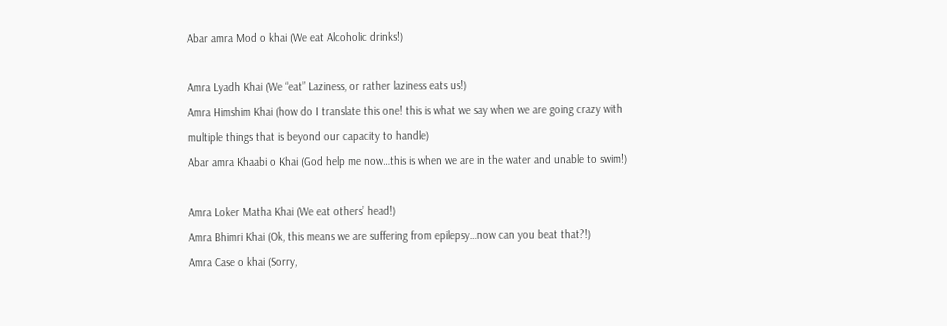Abar amra Mod o khai (We eat Alcoholic drinks!)

Amra Lyadh Khai (We “eat” Laziness, or rather laziness eats us!)
Amra Himshim Khai (how do I translate this one! this is what we say when we are going crazy with multiple things that is beyond our capacity to handle)
Abar amra Khaabi o Khai (God help me now…this is when we are in the water and unable to swim!)

Amra Loker Matha Khai (We eat others’ head!)
Amra Bhimri Khai (Ok, this means we are suffering from epilepsy…now can you beat that?!)
Amra Case o khai (Sorry,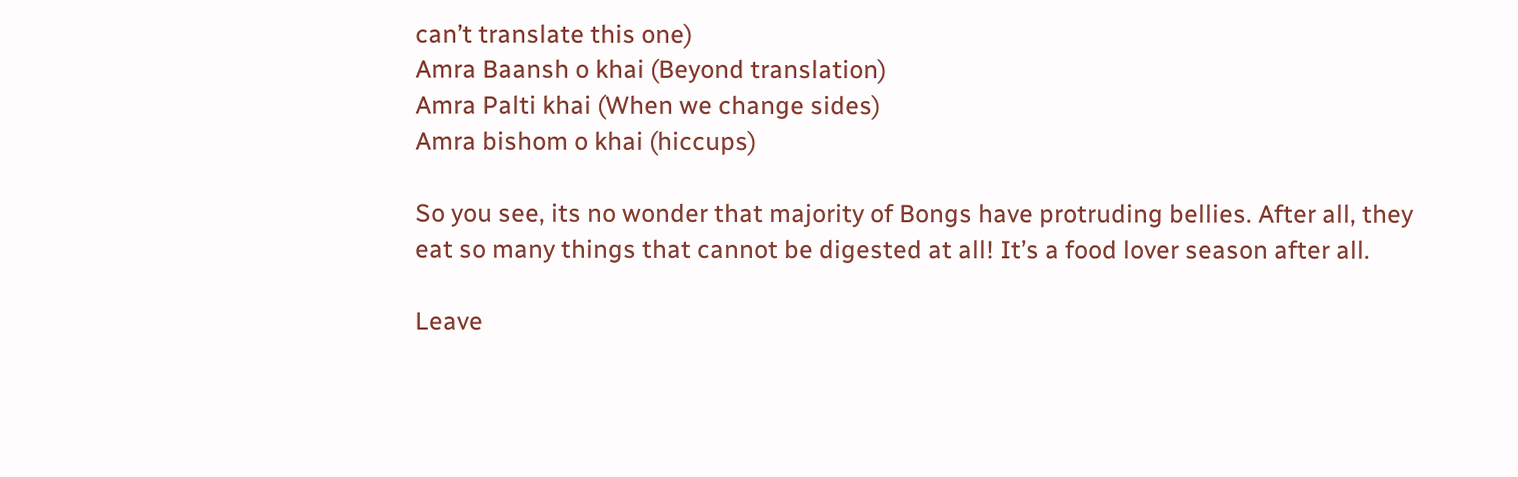can’t translate this one)
Amra Baansh o khai (Beyond translation)
Amra Palti khai (When we change sides)
Amra bishom o khai (hiccups)

So you see, its no wonder that majority of Bongs have protruding bellies. After all, they eat so many things that cannot be digested at all! It’s a food lover season after all.

Leave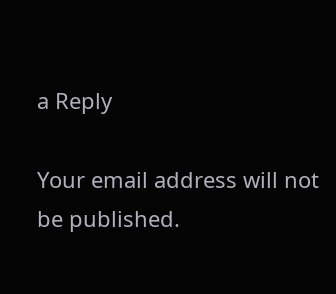a Reply

Your email address will not be published.